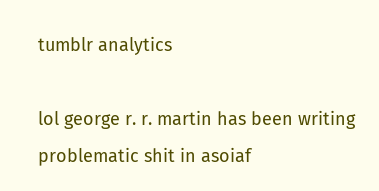tumblr analytics

lol george r. r. martin has been writing problematic shit in asoiaf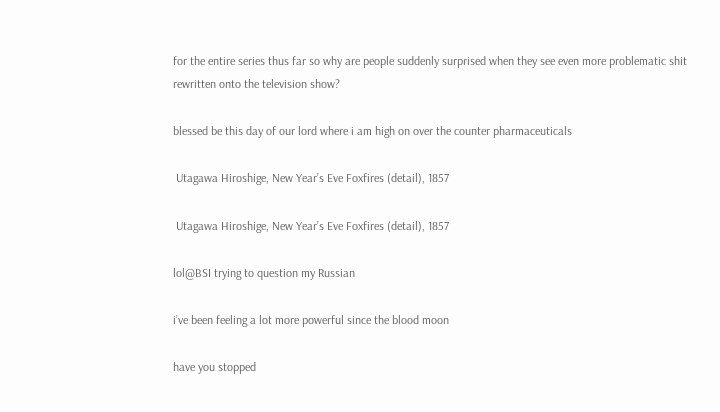for the entire series thus far so why are people suddenly surprised when they see even more problematic shit rewritten onto the television show?

blessed be this day of our lord where i am high on over the counter pharmaceuticals

 Utagawa Hiroshige, New Year’s Eve Foxfires (detail), 1857

 Utagawa Hiroshige, New Year’s Eve Foxfires (detail), 1857

lol@BSI trying to question my Russian

i’ve been feeling a lot more powerful since the blood moon

have you stopped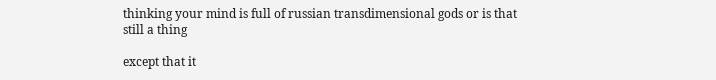thinking your mind is full of russian transdimensional gods or is that still a thing

except that it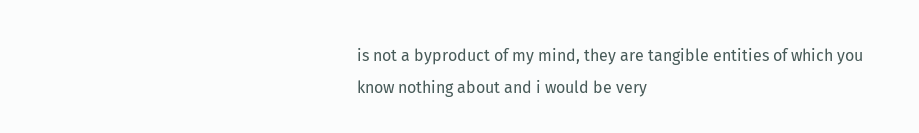is not a byproduct of my mind, they are tangible entities of which you know nothing about and i would be very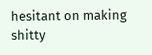hesitant on making shitty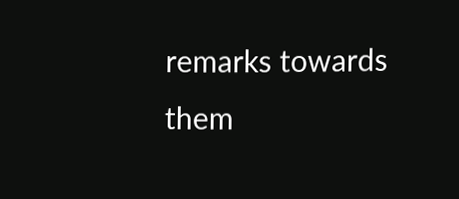remarks towards them